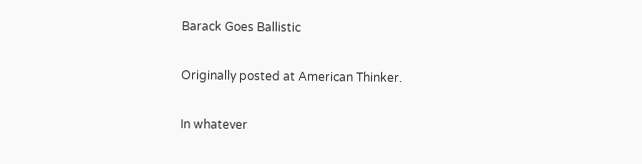Barack Goes Ballistic

Originally posted at American Thinker.

In whatever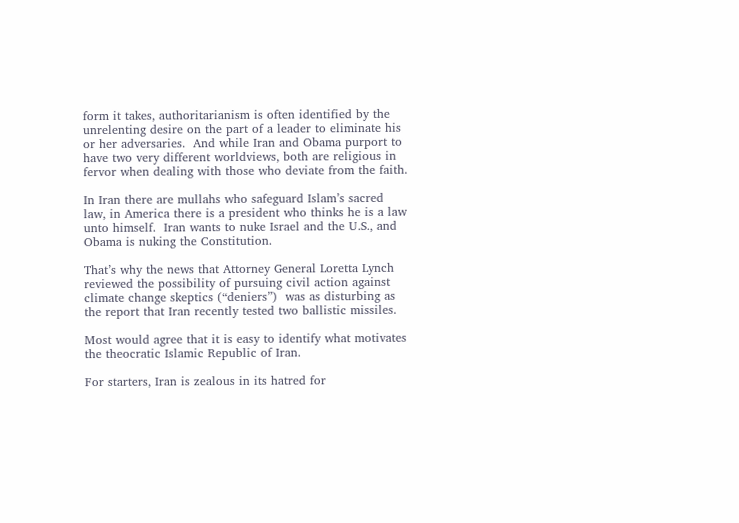form it takes, authoritarianism is often identified by the unrelenting desire on the part of a leader to eliminate his or her adversaries.  And while Iran and Obama purport to have two very different worldviews, both are religious in fervor when dealing with those who deviate from the faith.

In Iran there are mullahs who safeguard Islam’s sacred law, in America there is a president who thinks he is a law unto himself.  Iran wants to nuke Israel and the U.S., and Obama is nuking the Constitution.

That’s why the news that Attorney General Loretta Lynch reviewed the possibility of pursuing civil action against climate change skeptics (“deniers”)  was as disturbing as the report that Iran recently tested two ballistic missiles.

Most would agree that it is easy to identify what motivates the theocratic Islamic Republic of Iran.

For starters, Iran is zealous in its hatred for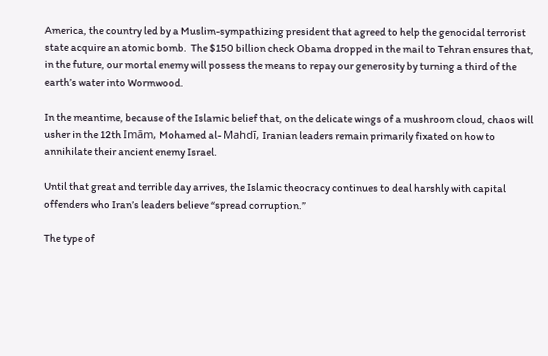America, the country led by a Muslim-sympathizing president that agreed to help the genocidal terrorist state acquire an atomic bomb.  The $150 billion check Obama dropped in the mail to Tehran ensures that, in the future, our mortal enemy will possess the means to repay our generosity by turning a third of the earth’s water into Wormwood.

In the meantime, because of the Islamic belief that, on the delicate wings of a mushroom cloud, chaos will usher in the 12th Imām, Mohamed al- Mahdī, Iranian leaders remain primarily fixated on how to annihilate their ancient enemy Israel.

Until that great and terrible day arrives, the Islamic theocracy continues to deal harshly with capital offenders who Iran’s leaders believe “spread corruption.”

The type of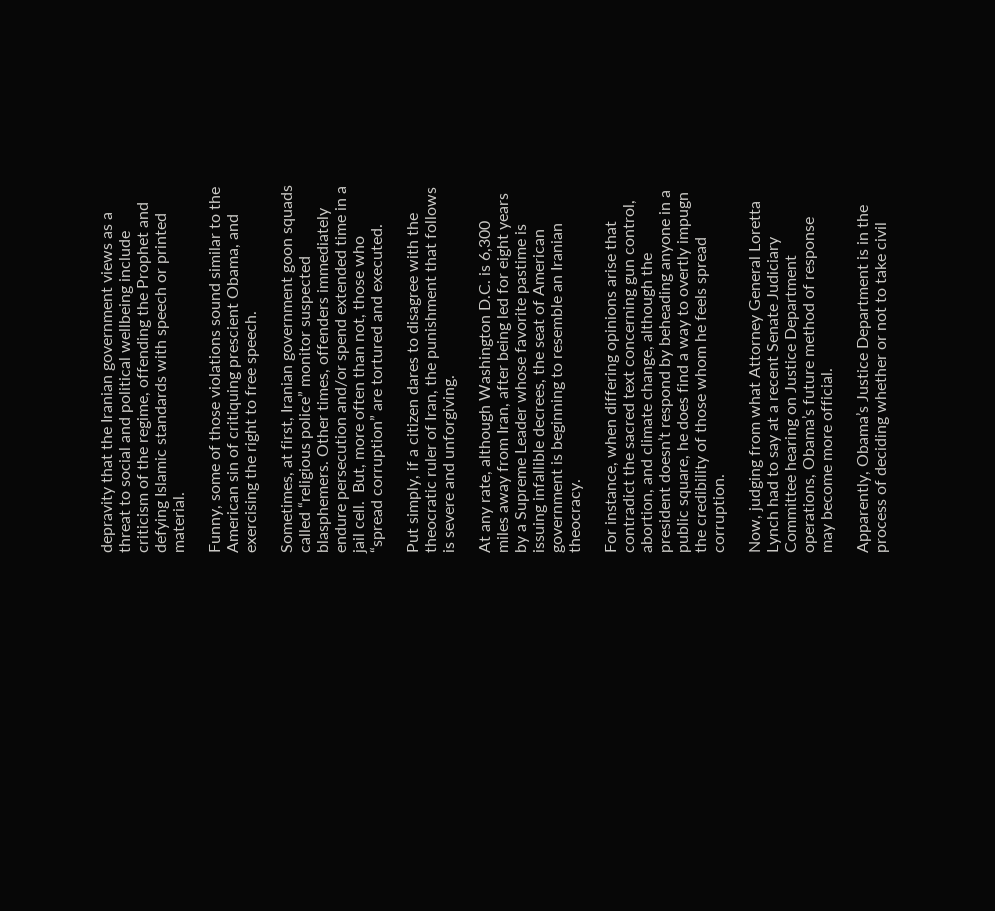depravity that the Iranian government views as a threat to social and political wellbeing include criticism of the regime, offending the Prophet and defying Islamic standards with speech or printed material.

Funny, some of those violations sound similar to the American sin of critiquing prescient Obama, and exercising the right to free speech.

Sometimes, at first, Iranian government goon squads called “religious police” monitor suspected blasphemers. Other times, offenders immediately endure persecution and/or spend extended time in a jail cell.  But, more often than not, those who “spread corruption” are tortured and executed.

Put simply, if a citizen dares to disagree with the theocratic ruler of Iran, the punishment that follows is severe and unforgiving.

At any rate, although Washington D.C. is 6,300 miles away from Iran, after being led for eight years by a Supreme Leader whose favorite pastime is issuing infallible decrees, the seat of American government is beginning to resemble an Iranian theocracy.

For instance, when differing opinions arise that contradict the sacred text concerning gun control, abortion, and climate change, although the president doesn’t respond by beheading anyone in a public square, he does find a way to overtly impugn the credibility of those whom he feels spread corruption.

Now, judging from what Attorney General Loretta Lynch had to say at a recent Senate Judiciary Committee hearing on Justice Department operations, Obama’s future method of response may become more official.

Apparently, Obama’s Justice Department is in the process of deciding whether or not to take civil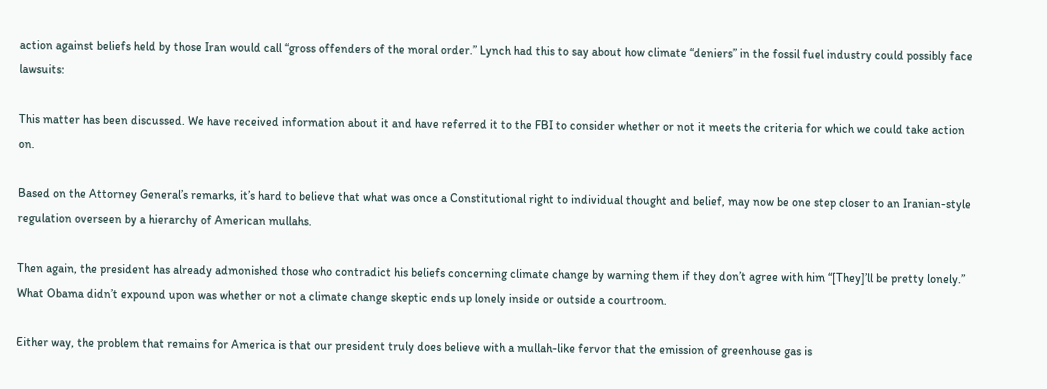action against beliefs held by those Iran would call “gross offenders of the moral order.” Lynch had this to say about how climate “deniers” in the fossil fuel industry could possibly face lawsuits:

This matter has been discussed. We have received information about it and have referred it to the FBI to consider whether or not it meets the criteria for which we could take action on.

Based on the Attorney General’s remarks, it’s hard to believe that what was once a Constitutional right to individual thought and belief, may now be one step closer to an Iranian-style regulation overseen by a hierarchy of American mullahs.

Then again, the president has already admonished those who contradict his beliefs concerning climate change by warning them if they don’t agree with him “[They]’ll be pretty lonely.” What Obama didn’t expound upon was whether or not a climate change skeptic ends up lonely inside or outside a courtroom.

Either way, the problem that remains for America is that our president truly does believe with a mullah-like fervor that the emission of greenhouse gas is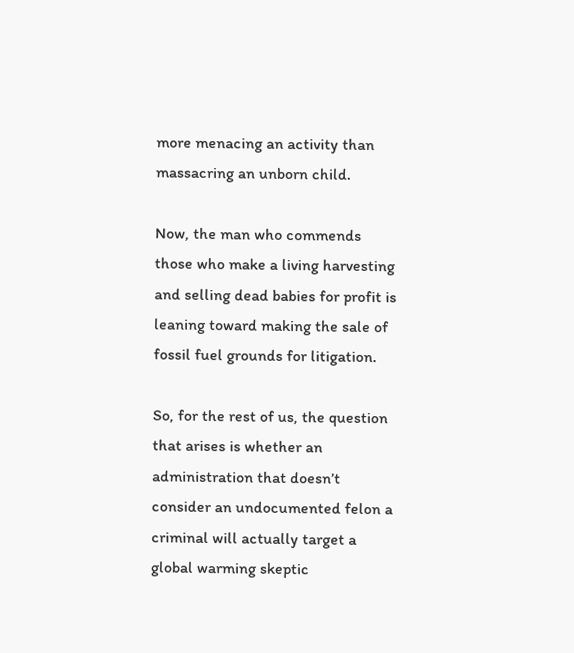more menacing an activity than massacring an unborn child.

Now, the man who commends those who make a living harvesting and selling dead babies for profit is leaning toward making the sale of fossil fuel grounds for litigation.

So, for the rest of us, the question that arises is whether an administration that doesn’t consider an undocumented felon a criminal will actually target a global warming skeptic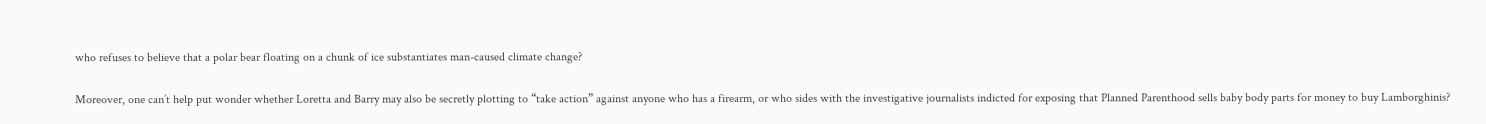who refuses to believe that a polar bear floating on a chunk of ice substantiates man-caused climate change?

Moreover, one can’t help put wonder whether Loretta and Barry may also be secretly plotting to “take action” against anyone who has a firearm, or who sides with the investigative journalists indicted for exposing that Planned Parenthood sells baby body parts for money to buy Lamborghinis?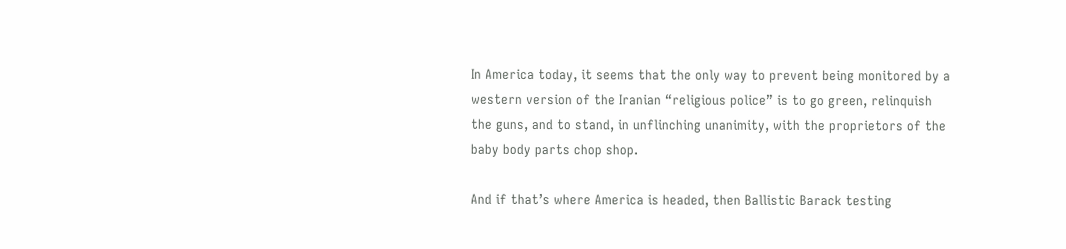In America today, it seems that the only way to prevent being monitored by a  western version of the Iranian “religious police” is to go green, relinquish the guns, and to stand, in unflinching unanimity, with the proprietors of the baby body parts chop shop.

And if that’s where America is headed, then Ballistic Barack testing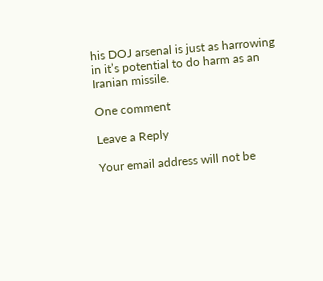his DOJ arsenal is just as harrowing in it’s potential to do harm as an Iranian missile.

One comment

Leave a Reply

Your email address will not be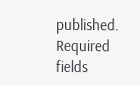published. Required fields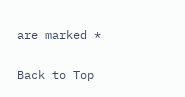are marked *

Back to Top